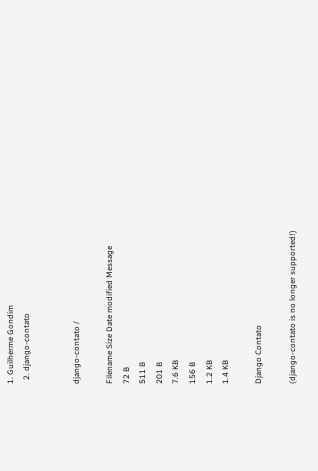1. Guilherme Gondim
  2. django-contato


django-contato /

Filename Size Date modified Message
72 B
511 B
201 B
7.6 KB
156 B
1.2 KB
1.4 KB

Django Contato

(django-contato is no longer supported!)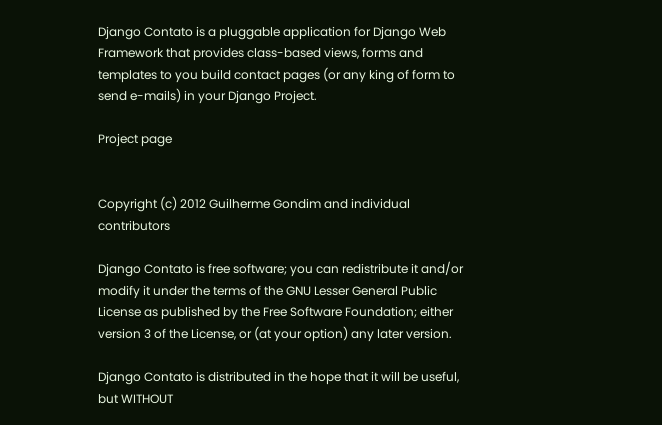Django Contato is a pluggable application for Django Web Framework that provides class-based views, forms and templates to you build contact pages (or any king of form to send e-mails) in your Django Project.

Project page


Copyright (c) 2012 Guilherme Gondim and individual contributors

Django Contato is free software; you can redistribute it and/or modify it under the terms of the GNU Lesser General Public License as published by the Free Software Foundation; either version 3 of the License, or (at your option) any later version.

Django Contato is distributed in the hope that it will be useful, but WITHOUT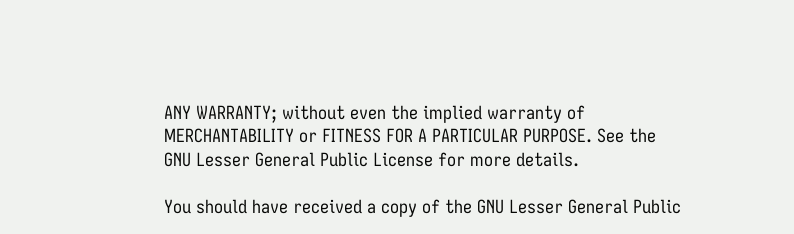ANY WARRANTY; without even the implied warranty of MERCHANTABILITY or FITNESS FOR A PARTICULAR PURPOSE. See the GNU Lesser General Public License for more details.

You should have received a copy of the GNU Lesser General Public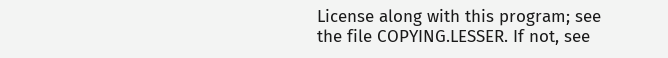License along with this program; see the file COPYING.LESSER. If not, see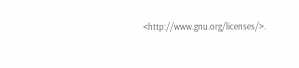<http://www.gnu.org/licenses/>.